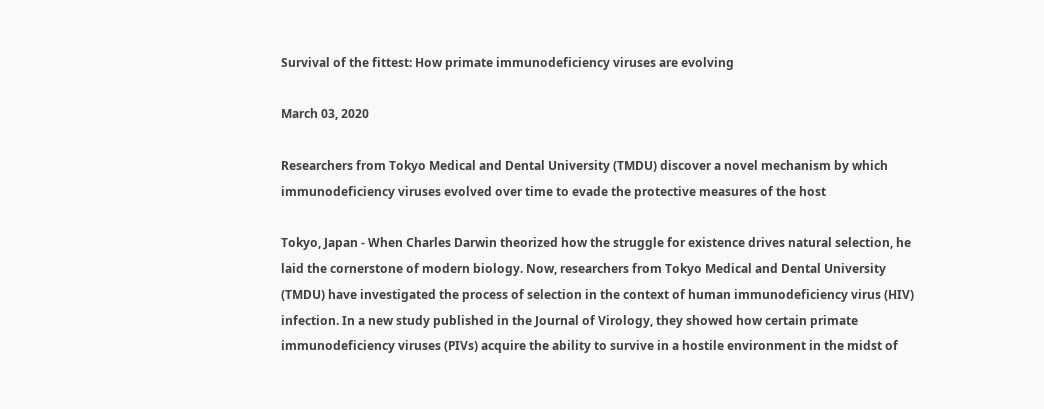Survival of the fittest: How primate immunodeficiency viruses are evolving

March 03, 2020

Researchers from Tokyo Medical and Dental University (TMDU) discover a novel mechanism by which immunodeficiency viruses evolved over time to evade the protective measures of the host

Tokyo, Japan - When Charles Darwin theorized how the struggle for existence drives natural selection, he laid the cornerstone of modern biology. Now, researchers from Tokyo Medical and Dental University (TMDU) have investigated the process of selection in the context of human immunodeficiency virus (HIV) infection. In a new study published in the Journal of Virology, they showed how certain primate immunodeficiency viruses (PIVs) acquire the ability to survive in a hostile environment in the midst of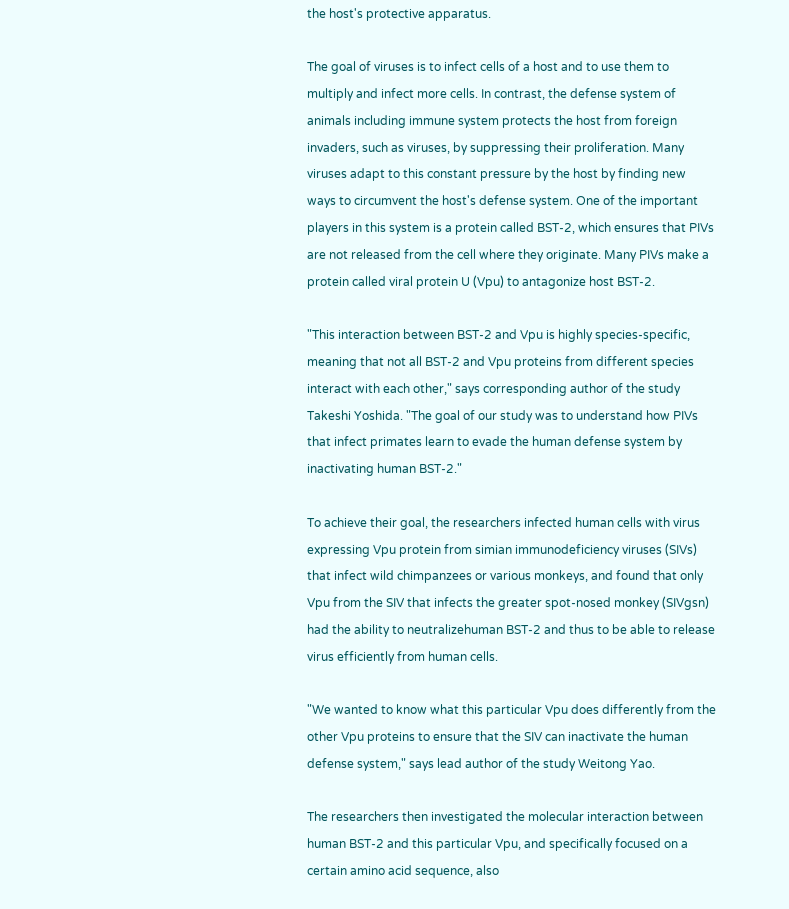the host's protective apparatus.

The goal of viruses is to infect cells of a host and to use them to multiply and infect more cells. In contrast, the defense system of animals including immune system protects the host from foreign invaders, such as viruses, by suppressing their proliferation. Many viruses adapt to this constant pressure by the host by finding new ways to circumvent the host's defense system. One of the important players in this system is a protein called BST-2, which ensures that PIVs are not released from the cell where they originate. Many PIVs make a protein called viral protein U (Vpu) to antagonize host BST-2.

"This interaction between BST-2 and Vpu is highly species-specific, meaning that not all BST-2 and Vpu proteins from different species interact with each other," says corresponding author of the study Takeshi Yoshida. "The goal of our study was to understand how PIVs that infect primates learn to evade the human defense system by inactivating human BST-2."

To achieve their goal, the researchers infected human cells with virus expressing Vpu protein from simian immunodeficiency viruses (SIVs) that infect wild chimpanzees or various monkeys, and found that only Vpu from the SIV that infects the greater spot-nosed monkey (SIVgsn) had the ability to neutralizehuman BST-2 and thus to be able to release virus efficiently from human cells.

"We wanted to know what this particular Vpu does differently from the other Vpu proteins to ensure that the SIV can inactivate the human defense system," says lead author of the study Weitong Yao.

The researchers then investigated the molecular interaction between human BST-2 and this particular Vpu, and specifically focused on a certain amino acid sequence, also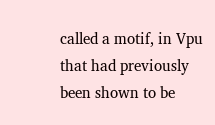called a motif, in Vpu that had previously been shown to be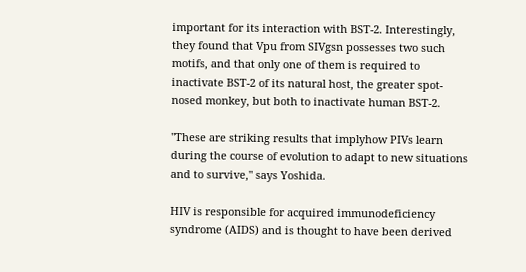important for its interaction with BST-2. Interestingly, they found that Vpu from SIVgsn possesses two such motifs, and that only one of them is required to inactivate BST-2 of its natural host, the greater spot-nosed monkey, but both to inactivate human BST-2.

"These are striking results that implyhow PIVs learn during the course of evolution to adapt to new situations and to survive," says Yoshida.

HIV is responsible for acquired immunodeficiency syndrome (AIDS) and is thought to have been derived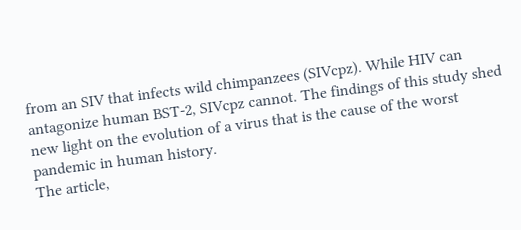from an SIV that infects wild chimpanzees (SIVcpz). While HIV can antagonize human BST-2, SIVcpz cannot. The findings of this study shed new light on the evolution of a virus that is the cause of the worst pandemic in human history.
The article,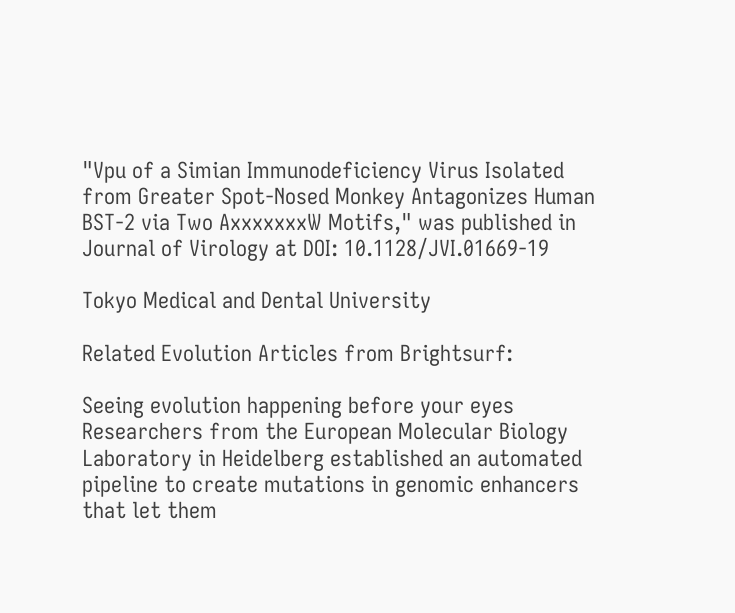"Vpu of a Simian Immunodeficiency Virus Isolated from Greater Spot-Nosed Monkey Antagonizes Human BST-2 via Two AxxxxxxxW Motifs," was published in Journal of Virology at DOI: 10.1128/JVI.01669-19

Tokyo Medical and Dental University

Related Evolution Articles from Brightsurf:

Seeing evolution happening before your eyes
Researchers from the European Molecular Biology Laboratory in Heidelberg established an automated pipeline to create mutations in genomic enhancers that let them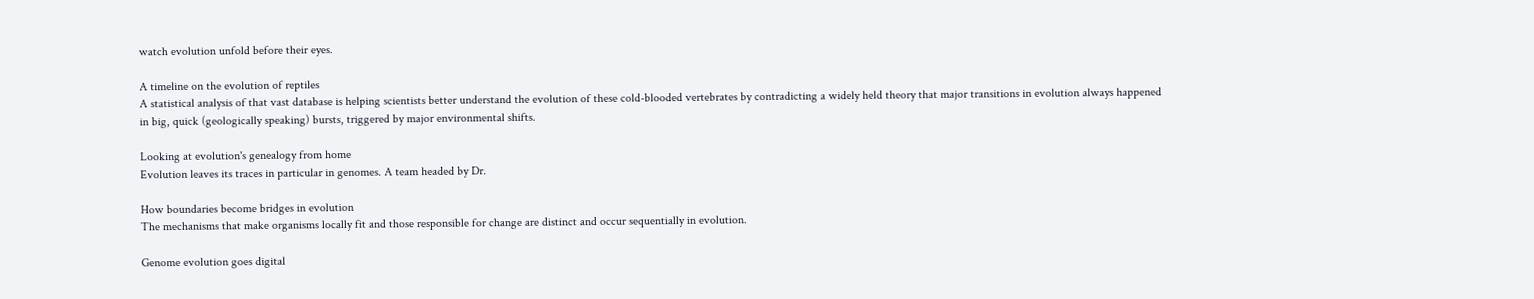watch evolution unfold before their eyes.

A timeline on the evolution of reptiles
A statistical analysis of that vast database is helping scientists better understand the evolution of these cold-blooded vertebrates by contradicting a widely held theory that major transitions in evolution always happened in big, quick (geologically speaking) bursts, triggered by major environmental shifts.

Looking at evolution's genealogy from home
Evolution leaves its traces in particular in genomes. A team headed by Dr.

How boundaries become bridges in evolution
The mechanisms that make organisms locally fit and those responsible for change are distinct and occur sequentially in evolution.

Genome evolution goes digital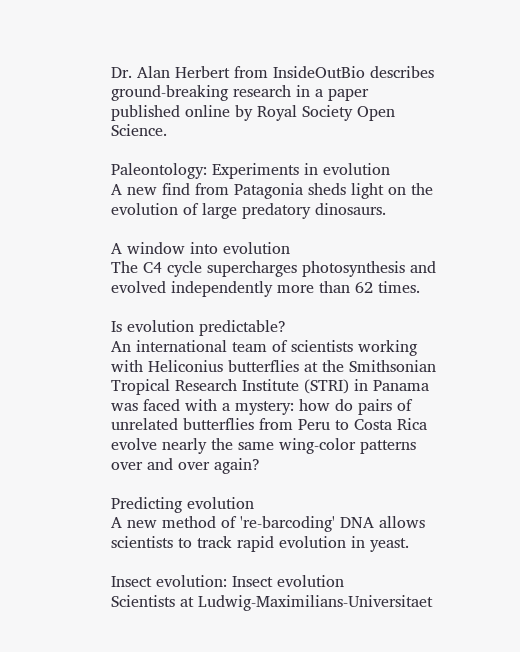Dr. Alan Herbert from InsideOutBio describes ground-breaking research in a paper published online by Royal Society Open Science.

Paleontology: Experiments in evolution
A new find from Patagonia sheds light on the evolution of large predatory dinosaurs.

A window into evolution
The C4 cycle supercharges photosynthesis and evolved independently more than 62 times.

Is evolution predictable?
An international team of scientists working with Heliconius butterflies at the Smithsonian Tropical Research Institute (STRI) in Panama was faced with a mystery: how do pairs of unrelated butterflies from Peru to Costa Rica evolve nearly the same wing-color patterns over and over again?

Predicting evolution
A new method of 're-barcoding' DNA allows scientists to track rapid evolution in yeast.

Insect evolution: Insect evolution
Scientists at Ludwig-Maximilians-Universitaet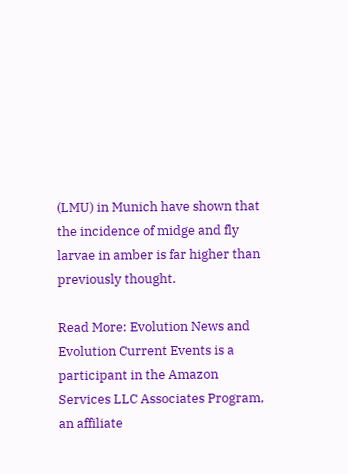(LMU) in Munich have shown that the incidence of midge and fly larvae in amber is far higher than previously thought.

Read More: Evolution News and Evolution Current Events is a participant in the Amazon Services LLC Associates Program, an affiliate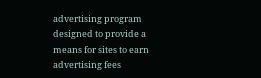advertising program designed to provide a means for sites to earn advertising fees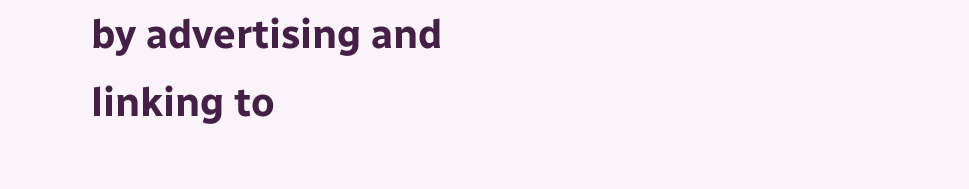by advertising and linking to